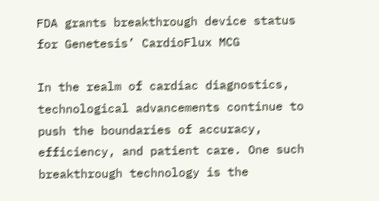FDA grants breakthrough device status for Genetesis’ CardioFlux MCG

In the realm of cardiac diagnostics, technological advancements continue to push the boundaries of accuracy, efficiency, and patient care. One such breakthrough technology is the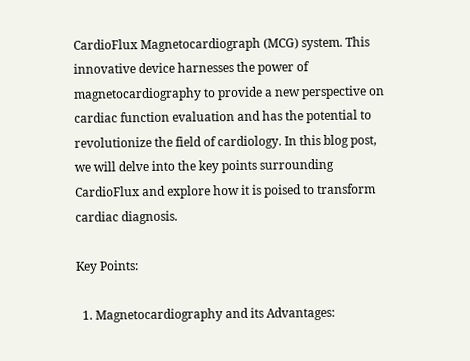CardioFlux Magnetocardiograph (MCG) system. This innovative device harnesses the power of magnetocardiography to provide a new perspective on cardiac function evaluation and has the potential to revolutionize the field of cardiology. In this blog post, we will delve into the key points surrounding CardioFlux and explore how it is poised to transform cardiac diagnosis.

Key Points:

  1. Magnetocardiography and its Advantages: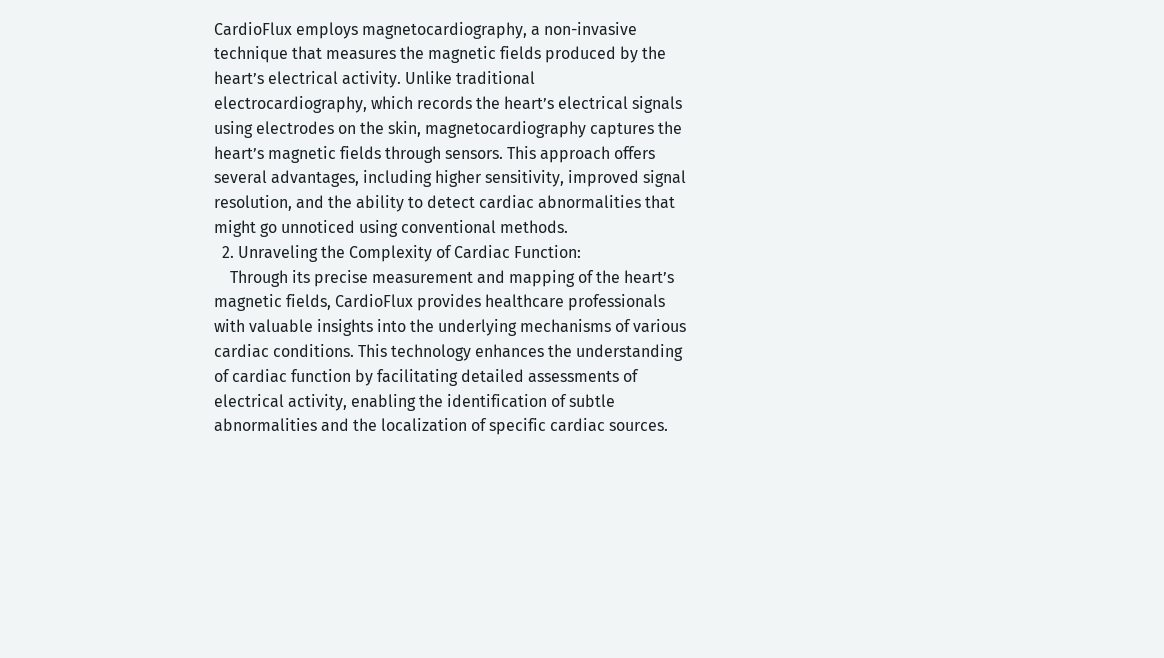CardioFlux employs magnetocardiography, a non-invasive technique that measures the magnetic fields produced by the heart’s electrical activity. Unlike traditional electrocardiography, which records the heart’s electrical signals using electrodes on the skin, magnetocardiography captures the heart’s magnetic fields through sensors. This approach offers several advantages, including higher sensitivity, improved signal resolution, and the ability to detect cardiac abnormalities that might go unnoticed using conventional methods.
  2. Unraveling the Complexity of Cardiac Function:
    Through its precise measurement and mapping of the heart’s magnetic fields, CardioFlux provides healthcare professionals with valuable insights into the underlying mechanisms of various cardiac conditions. This technology enhances the understanding of cardiac function by facilitating detailed assessments of electrical activity, enabling the identification of subtle abnormalities and the localization of specific cardiac sources.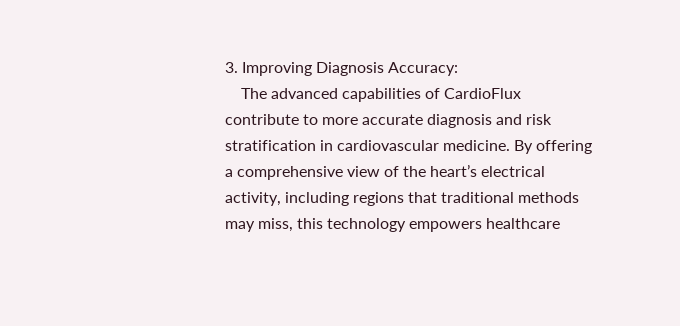3. Improving Diagnosis Accuracy:
    The advanced capabilities of CardioFlux contribute to more accurate diagnosis and risk stratification in cardiovascular medicine. By offering a comprehensive view of the heart’s electrical activity, including regions that traditional methods may miss, this technology empowers healthcare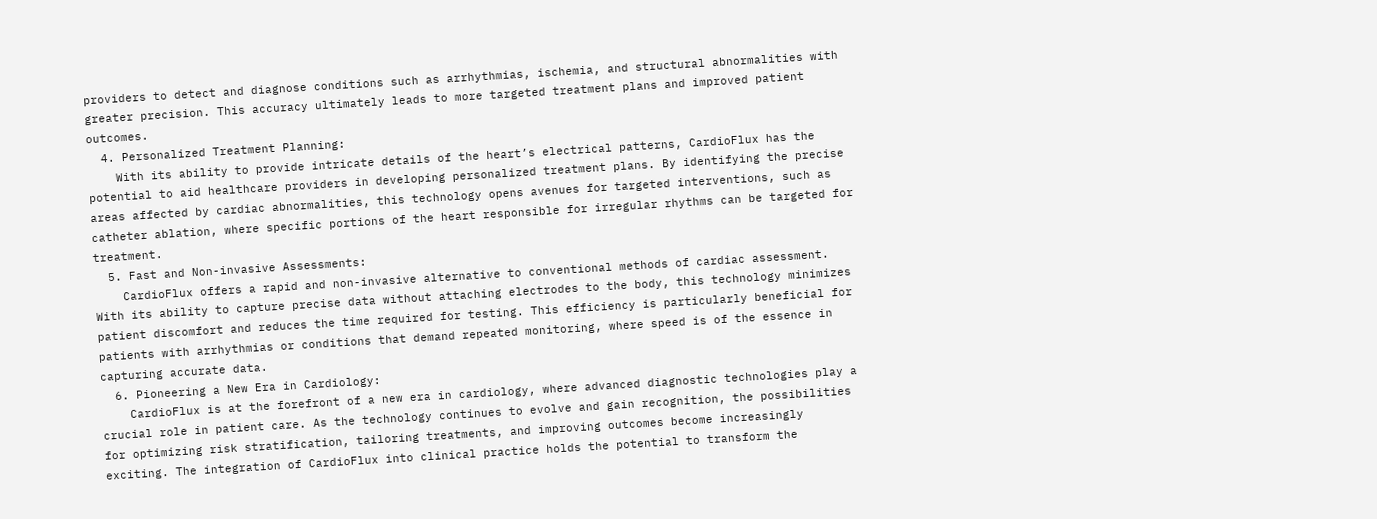providers to detect and diagnose conditions such as arrhythmias, ischemia, and structural abnormalities with greater precision. This accuracy ultimately leads to more targeted treatment plans and improved patient outcomes.
  4. Personalized Treatment Planning:
    With its ability to provide intricate details of the heart’s electrical patterns, CardioFlux has the potential to aid healthcare providers in developing personalized treatment plans. By identifying the precise areas affected by cardiac abnormalities, this technology opens avenues for targeted interventions, such as catheter ablation, where specific portions of the heart responsible for irregular rhythms can be targeted for treatment.
  5. Fast and Non-invasive Assessments:
    CardioFlux offers a rapid and non-invasive alternative to conventional methods of cardiac assessment. With its ability to capture precise data without attaching electrodes to the body, this technology minimizes patient discomfort and reduces the time required for testing. This efficiency is particularly beneficial for patients with arrhythmias or conditions that demand repeated monitoring, where speed is of the essence in capturing accurate data.
  6. Pioneering a New Era in Cardiology:
    CardioFlux is at the forefront of a new era in cardiology, where advanced diagnostic technologies play a crucial role in patient care. As the technology continues to evolve and gain recognition, the possibilities for optimizing risk stratification, tailoring treatments, and improving outcomes become increasingly exciting. The integration of CardioFlux into clinical practice holds the potential to transform the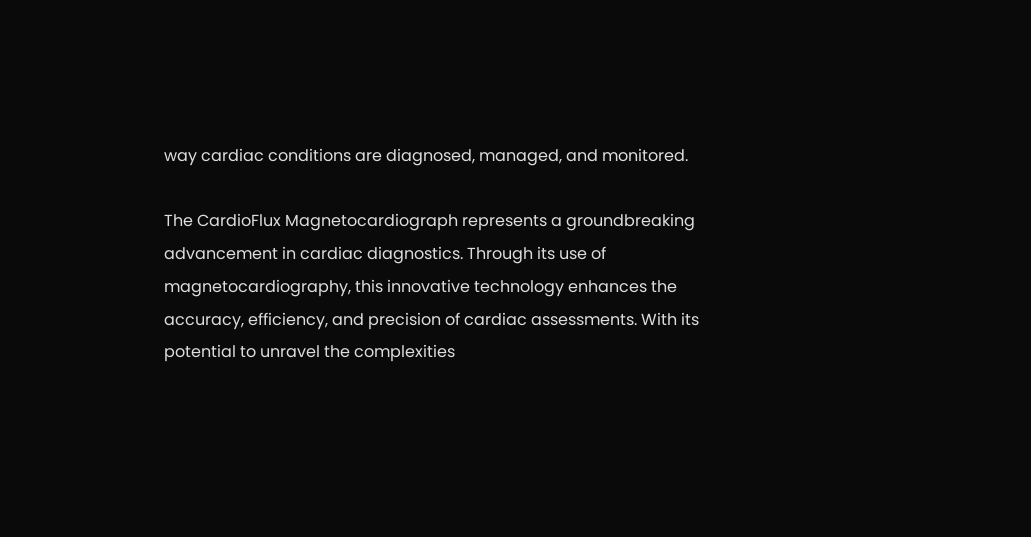way cardiac conditions are diagnosed, managed, and monitored.

The CardioFlux Magnetocardiograph represents a groundbreaking advancement in cardiac diagnostics. Through its use of magnetocardiography, this innovative technology enhances the accuracy, efficiency, and precision of cardiac assessments. With its potential to unravel the complexities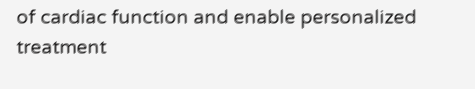of cardiac function and enable personalized treatment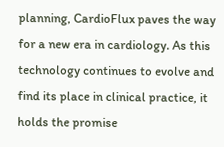planning, CardioFlux paves the way for a new era in cardiology. As this technology continues to evolve and find its place in clinical practice, it holds the promise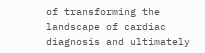of transforming the landscape of cardiac diagnosis and ultimately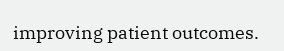improving patient outcomes.